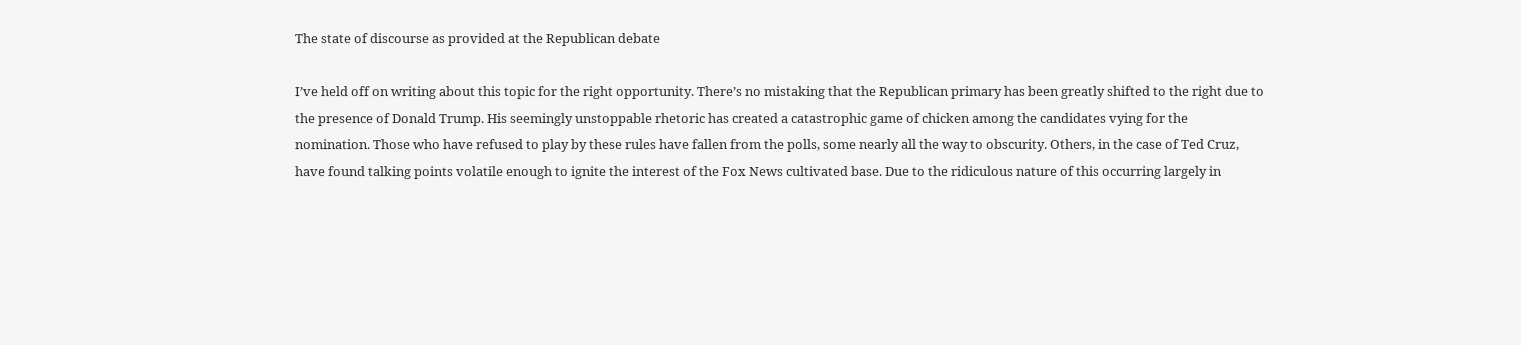The state of discourse as provided at the Republican debate

I’ve held off on writing about this topic for the right opportunity. There’s no mistaking that the Republican primary has been greatly shifted to the right due to the presence of Donald Trump. His seemingly unstoppable rhetoric has created a catastrophic game of chicken among the candidates vying for the nomination. Those who have refused to play by these rules have fallen from the polls, some nearly all the way to obscurity. Others, in the case of Ted Cruz, have found talking points volatile enough to ignite the interest of the Fox News cultivated base. Due to the ridiculous nature of this occurring largely in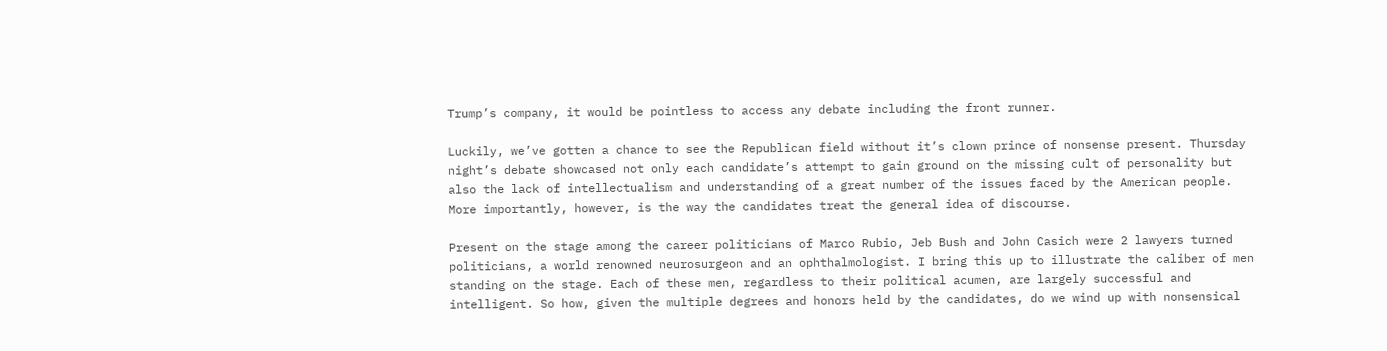Trump’s company, it would be pointless to access any debate including the front runner.

Luckily, we’ve gotten a chance to see the Republican field without it’s clown prince of nonsense present. Thursday night’s debate showcased not only each candidate’s attempt to gain ground on the missing cult of personality but also the lack of intellectualism and understanding of a great number of the issues faced by the American people. More importantly, however, is the way the candidates treat the general idea of discourse.

Present on the stage among the career politicians of Marco Rubio, Jeb Bush and John Casich were 2 lawyers turned politicians, a world renowned neurosurgeon and an ophthalmologist. I bring this up to illustrate the caliber of men standing on the stage. Each of these men, regardless to their political acumen, are largely successful and intelligent. So how, given the multiple degrees and honors held by the candidates, do we wind up with nonsensical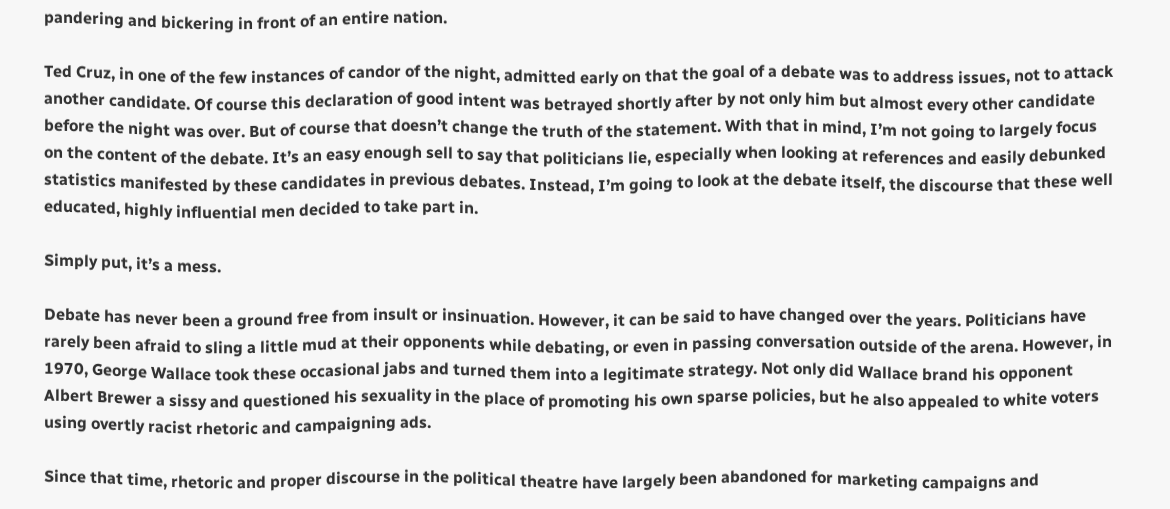pandering and bickering in front of an entire nation.

Ted Cruz, in one of the few instances of candor of the night, admitted early on that the goal of a debate was to address issues, not to attack another candidate. Of course this declaration of good intent was betrayed shortly after by not only him but almost every other candidate before the night was over. But of course that doesn’t change the truth of the statement. With that in mind, I’m not going to largely focus on the content of the debate. It’s an easy enough sell to say that politicians lie, especially when looking at references and easily debunked statistics manifested by these candidates in previous debates. Instead, I’m going to look at the debate itself, the discourse that these well educated, highly influential men decided to take part in.

Simply put, it’s a mess.

Debate has never been a ground free from insult or insinuation. However, it can be said to have changed over the years. Politicians have rarely been afraid to sling a little mud at their opponents while debating, or even in passing conversation outside of the arena. However, in 1970, George Wallace took these occasional jabs and turned them into a legitimate strategy. Not only did Wallace brand his opponent Albert Brewer a sissy and questioned his sexuality in the place of promoting his own sparse policies, but he also appealed to white voters using overtly racist rhetoric and campaigning ads.

Since that time, rhetoric and proper discourse in the political theatre have largely been abandoned for marketing campaigns and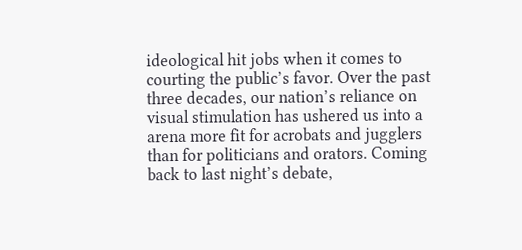ideological hit jobs when it comes to courting the public’s favor. Over the past three decades, our nation’s reliance on visual stimulation has ushered us into a arena more fit for acrobats and jugglers than for politicians and orators. Coming back to last night’s debate,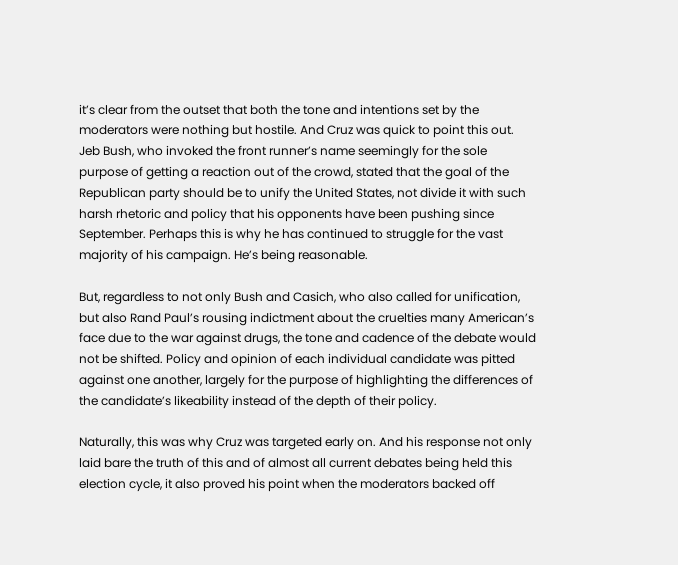it’s clear from the outset that both the tone and intentions set by the moderators were nothing but hostile. And Cruz was quick to point this out. Jeb Bush, who invoked the front runner’s name seemingly for the sole purpose of getting a reaction out of the crowd, stated that the goal of the Republican party should be to unify the United States, not divide it with such harsh rhetoric and policy that his opponents have been pushing since September. Perhaps this is why he has continued to struggle for the vast majority of his campaign. He’s being reasonable.

But, regardless to not only Bush and Casich, who also called for unification, but also Rand Paul’s rousing indictment about the cruelties many American’s face due to the war against drugs, the tone and cadence of the debate would not be shifted. Policy and opinion of each individual candidate was pitted against one another, largely for the purpose of highlighting the differences of the candidate’s likeability instead of the depth of their policy.

Naturally, this was why Cruz was targeted early on. And his response not only laid bare the truth of this and of almost all current debates being held this election cycle, it also proved his point when the moderators backed off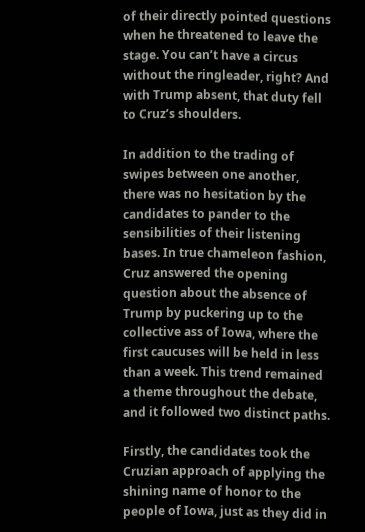of their directly pointed questions when he threatened to leave the stage. You can’t have a circus without the ringleader, right? And with Trump absent, that duty fell to Cruz’s shoulders.

In addition to the trading of swipes between one another, there was no hesitation by the candidates to pander to the sensibilities of their listening bases. In true chameleon fashion, Cruz answered the opening question about the absence of Trump by puckering up to the collective ass of Iowa, where the first caucuses will be held in less than a week. This trend remained a theme throughout the debate, and it followed two distinct paths.

Firstly, the candidates took the Cruzian approach of applying the shining name of honor to the people of Iowa, just as they did in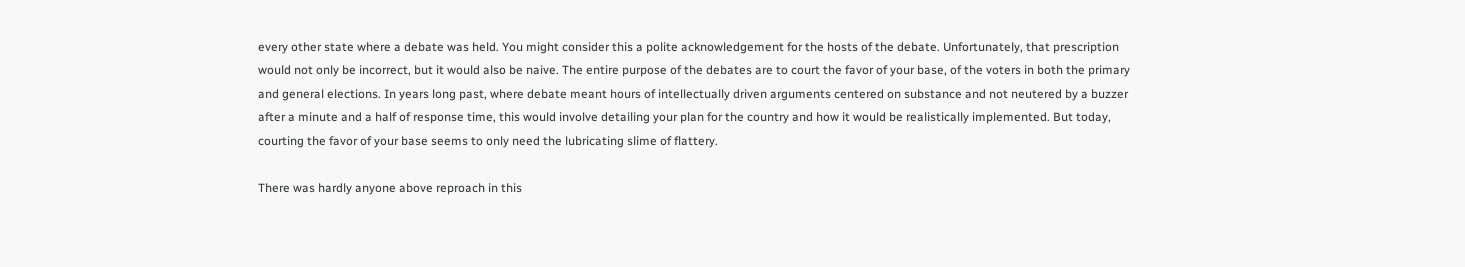every other state where a debate was held. You might consider this a polite acknowledgement for the hosts of the debate. Unfortunately, that prescription would not only be incorrect, but it would also be naive. The entire purpose of the debates are to court the favor of your base, of the voters in both the primary and general elections. In years long past, where debate meant hours of intellectually driven arguments centered on substance and not neutered by a buzzer after a minute and a half of response time, this would involve detailing your plan for the country and how it would be realistically implemented. But today, courting the favor of your base seems to only need the lubricating slime of flattery.

There was hardly anyone above reproach in this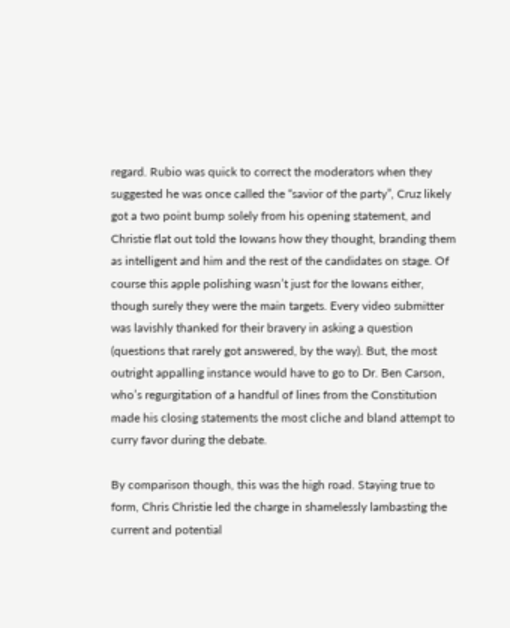regard. Rubio was quick to correct the moderators when they suggested he was once called the “savior of the party”, Cruz likely got a two point bump solely from his opening statement, and Christie flat out told the Iowans how they thought, branding them as intelligent and him and the rest of the candidates on stage. Of course this apple polishing wasn’t just for the Iowans either, though surely they were the main targets. Every video submitter was lavishly thanked for their bravery in asking a question (questions that rarely got answered, by the way). But, the most outright appalling instance would have to go to Dr. Ben Carson, who’s regurgitation of a handful of lines from the Constitution made his closing statements the most cliche and bland attempt to curry favor during the debate.

By comparison though, this was the high road. Staying true to form, Chris Christie led the charge in shamelessly lambasting the current and potential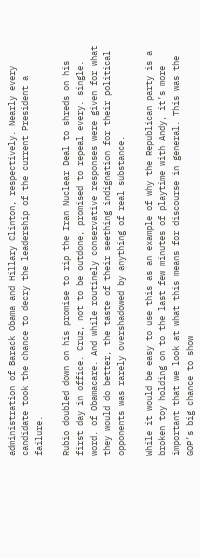administration of Barack Obama and Hillary Clinton, respectively. Nearly every candidate took the chance to decry the leadership of the current President a failure.

Rubio doubled down on his promise to rip the Iran Nuclear Deal to shreds on his first day in office. Cruz, not to be outdone, promised to repeal every. single. word. of Obamacare. And while routinely conservative responses were given for what they would do better, the taste of their seething indignation for their political opponents was rarely overshadowed by anything of real substance.

While it would be easy to use this as an example of why the Republican party is a broken toy holding on to the last few minutes of playtime with Andy, it’s more important that we look at what this means for discourse in general. This was the GOP’s big chance to show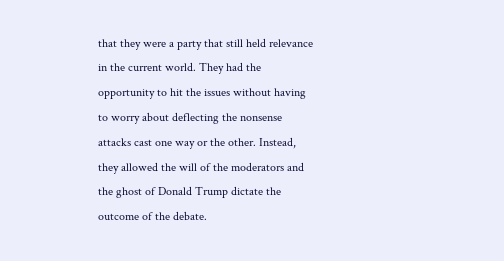that they were a party that still held relevance in the current world. They had the opportunity to hit the issues without having to worry about deflecting the nonsense attacks cast one way or the other. Instead, they allowed the will of the moderators and the ghost of Donald Trump dictate the outcome of the debate.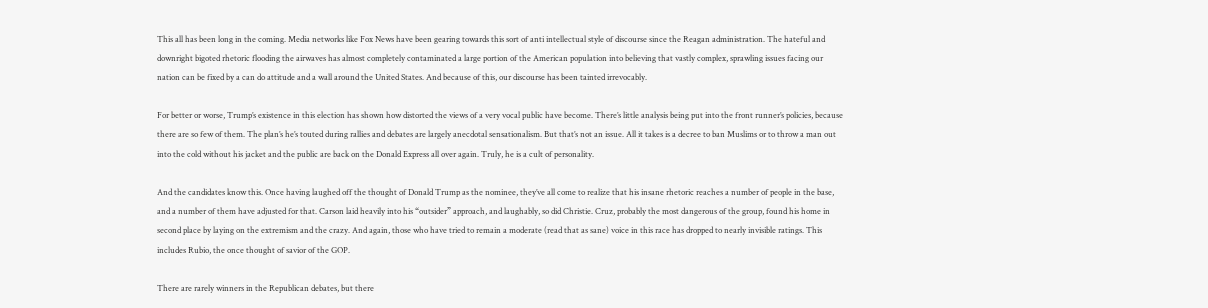This all has been long in the coming. Media networks like Fox News have been gearing towards this sort of anti intellectual style of discourse since the Reagan administration. The hateful and downright bigoted rhetoric flooding the airwaves has almost completely contaminated a large portion of the American population into believing that vastly complex, sprawling issues facing our nation can be fixed by a can do attitude and a wall around the United States. And because of this, our discourse has been tainted irrevocably.

For better or worse, Trump’s existence in this election has shown how distorted the views of a very vocal public have become. There’s little analysis being put into the front runner’s policies, because there are so few of them. The plan’s he’s touted during rallies and debates are largely anecdotal sensationalism. But that’s not an issue. All it takes is a decree to ban Muslims or to throw a man out into the cold without his jacket and the public are back on the Donald Express all over again. Truly, he is a cult of personality.

And the candidates know this. Once having laughed off the thought of Donald Trump as the nominee, they’ve all come to realize that his insane rhetoric reaches a number of people in the base, and a number of them have adjusted for that. Carson laid heavily into his “outsider” approach, and laughably, so did Christie. Cruz, probably the most dangerous of the group, found his home in second place by laying on the extremism and the crazy. And again, those who have tried to remain a moderate (read that as sane) voice in this race has dropped to nearly invisible ratings. This includes Rubio, the once thought of savior of the GOP.

There are rarely winners in the Republican debates, but there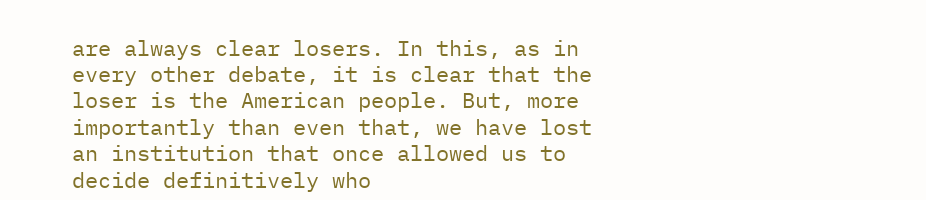are always clear losers. In this, as in every other debate, it is clear that the loser is the American people. But, more importantly than even that, we have lost an institution that once allowed us to decide definitively who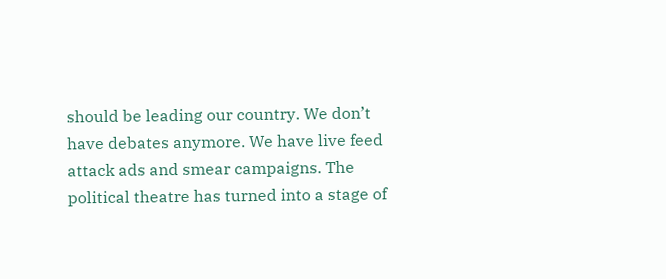should be leading our country. We don’t have debates anymore. We have live feed attack ads and smear campaigns. The political theatre has turned into a stage of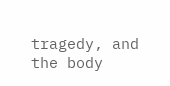tragedy, and the body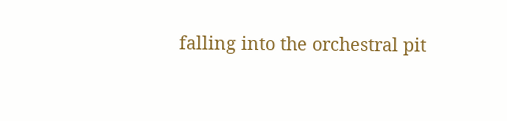falling into the orchestral pit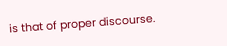is that of proper discourse.